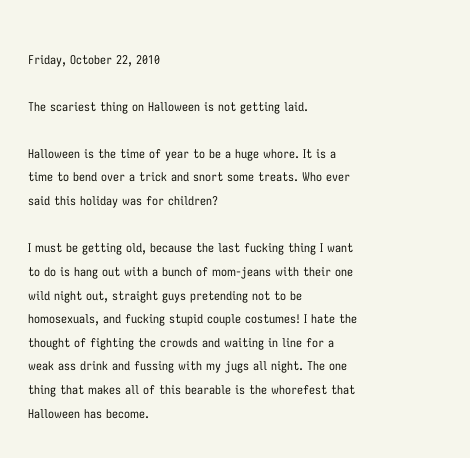Friday, October 22, 2010

The scariest thing on Halloween is not getting laid.

Halloween is the time of year to be a huge whore. It is a time to bend over a trick and snort some treats. Who ever said this holiday was for children?

I must be getting old, because the last fucking thing I want to do is hang out with a bunch of mom-jeans with their one wild night out, straight guys pretending not to be homosexuals, and fucking stupid couple costumes! I hate the thought of fighting the crowds and waiting in line for a weak ass drink and fussing with my jugs all night. The one thing that makes all of this bearable is the whorefest that Halloween has become.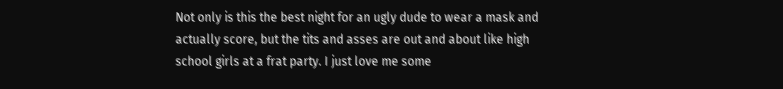Not only is this the best night for an ugly dude to wear a mask and actually score, but the tits and asses are out and about like high school girls at a frat party. I just love me some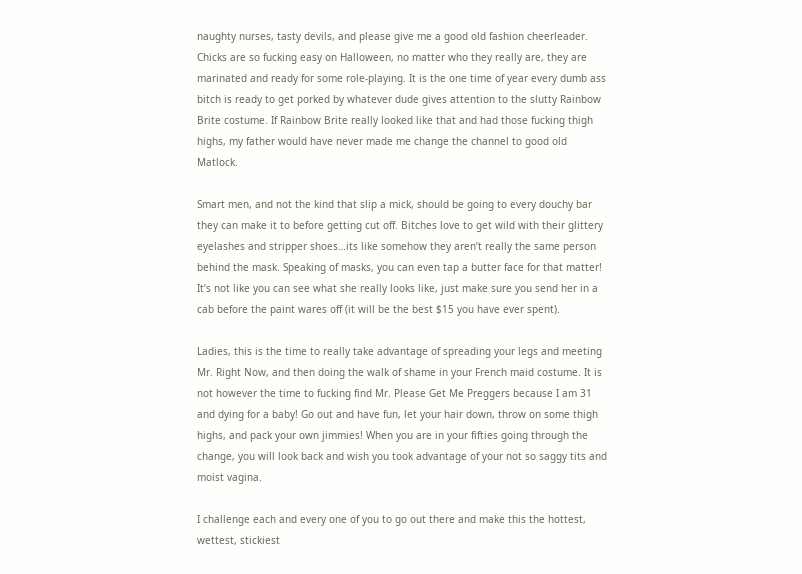naughty nurses, tasty devils, and please give me a good old fashion cheerleader. Chicks are so fucking easy on Halloween, no matter who they really are, they are marinated and ready for some role-playing. It is the one time of year every dumb ass bitch is ready to get porked by whatever dude gives attention to the slutty Rainbow Brite costume. If Rainbow Brite really looked like that and had those fucking thigh highs, my father would have never made me change the channel to good old Matlock.

Smart men, and not the kind that slip a mick, should be going to every douchy bar they can make it to before getting cut off. Bitches love to get wild with their glittery eyelashes and stripper shoes…its like somehow they aren’t really the same person behind the mask. Speaking of masks, you can even tap a butter face for that matter! It’s not like you can see what she really looks like, just make sure you send her in a cab before the paint wares off (it will be the best $15 you have ever spent).

Ladies, this is the time to really take advantage of spreading your legs and meeting Mr. Right Now, and then doing the walk of shame in your French maid costume. It is not however the time to fucking find Mr. Please Get Me Preggers because I am 31 and dying for a baby! Go out and have fun, let your hair down, throw on some thigh highs, and pack your own jimmies! When you are in your fifties going through the change, you will look back and wish you took advantage of your not so saggy tits and moist vagina.

I challenge each and every one of you to go out there and make this the hottest, wettest, stickiest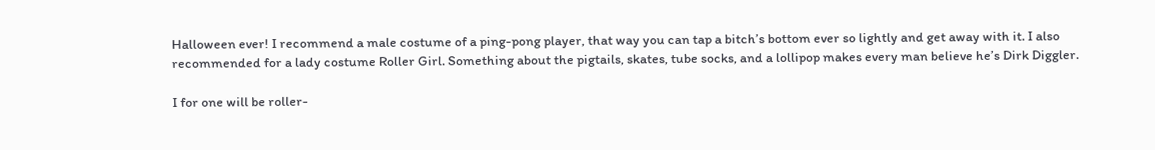Halloween ever! I recommend a male costume of a ping-pong player, that way you can tap a bitch’s bottom ever so lightly and get away with it. I also recommended for a lady costume Roller Girl. Something about the pigtails, skates, tube socks, and a lollipop makes every man believe he’s Dirk Diggler.

I for one will be roller-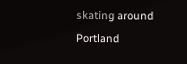skating around Portland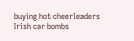buying hot cheerleaders Irish car bombs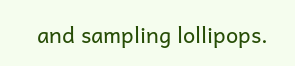and sampling lollipops.